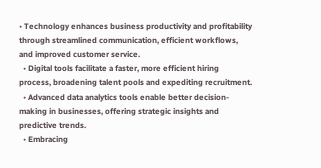• Technology enhances business productivity and profitability through streamlined communication, efficient workflows, and improved customer service.
  • Digital tools facilitate a faster, more efficient hiring process, broadening talent pools and expediting recruitment.
  • Advanced data analytics tools enable better decision-making in businesses, offering strategic insights and predictive trends.
  • Embracing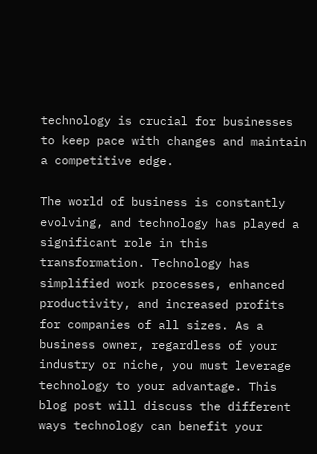technology is crucial for businesses to keep pace with changes and maintain a competitive edge.

The world of business is constantly evolving, and technology has played a significant role in this transformation. Technology has simplified work processes, enhanced productivity, and increased profits for companies of all sizes. As a business owner, regardless of your industry or niche, you must leverage technology to your advantage. This blog post will discuss the different ways technology can benefit your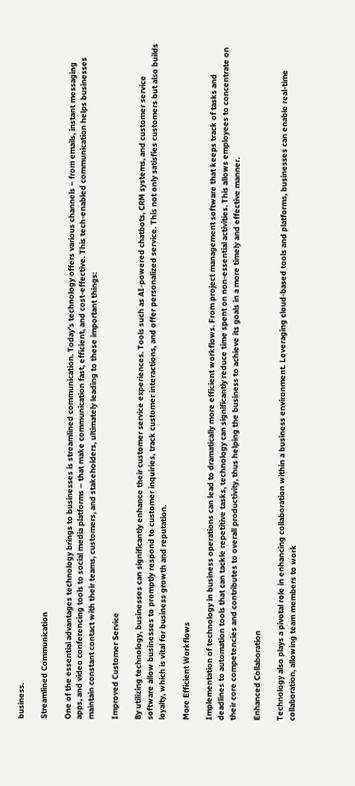business.

Streamlined Communication

One of the essential advantages technology brings to businesses is streamlined communication. Today’s technology offers various channels – from emails, instant messaging apps, and video conferencing tools to social media platforms – that make communication fast, efficient, and cost-effective. This tech-enabled communication helps businesses maintain constant contact with their teams, customers, and stakeholders, ultimately leading to these important things:

Improved Customer Service

By utilizing technology, businesses can significantly enhance their customer service experiences. Tools such as AI-powered chatbots, CRM systems, and customer service software allow businesses to promptly respond to customer inquiries, track customer interactions, and offer personalized service. This not only satisfies customers but also builds loyalty, which is vital for business growth and reputation.

More Efficient Workflows

Implementation of technology in business operations can lead to dramatically more efficient workflows. From project management software that keeps track of tasks and deadlines to automation tools that can tackle repetitive tasks, technology can significantly reduce time spent on non-essential activities. This allows employees to concentrate on their core competencies and contributes to overall productivity, thus helping the business to achieve its goals in a more timely and effective manner.

Enhanced Collaboration

Technology also plays a pivotal role in enhancing collaboration within a business environment. Leveraging cloud-based tools and platforms, businesses can enable real-time collaboration, allowing team members to work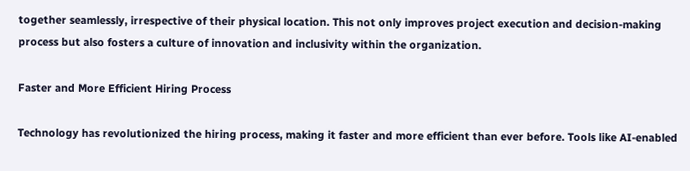together seamlessly, irrespective of their physical location. This not only improves project execution and decision-making process but also fosters a culture of innovation and inclusivity within the organization.

Faster and More Efficient Hiring Process

Technology has revolutionized the hiring process, making it faster and more efficient than ever before. Tools like AI-enabled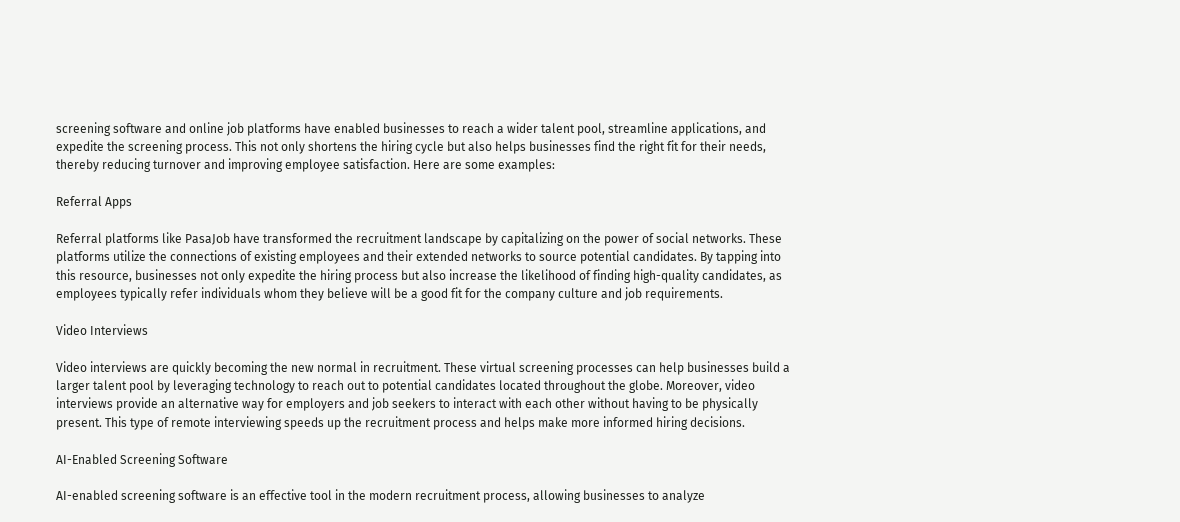screening software and online job platforms have enabled businesses to reach a wider talent pool, streamline applications, and expedite the screening process. This not only shortens the hiring cycle but also helps businesses find the right fit for their needs, thereby reducing turnover and improving employee satisfaction. Here are some examples:

Referral Apps

Referral platforms like PasaJob have transformed the recruitment landscape by capitalizing on the power of social networks. These platforms utilize the connections of existing employees and their extended networks to source potential candidates. By tapping into this resource, businesses not only expedite the hiring process but also increase the likelihood of finding high-quality candidates, as employees typically refer individuals whom they believe will be a good fit for the company culture and job requirements.

Video Interviews

Video interviews are quickly becoming the new normal in recruitment. These virtual screening processes can help businesses build a larger talent pool by leveraging technology to reach out to potential candidates located throughout the globe. Moreover, video interviews provide an alternative way for employers and job seekers to interact with each other without having to be physically present. This type of remote interviewing speeds up the recruitment process and helps make more informed hiring decisions.

AI-Enabled Screening Software

AI-enabled screening software is an effective tool in the modern recruitment process, allowing businesses to analyze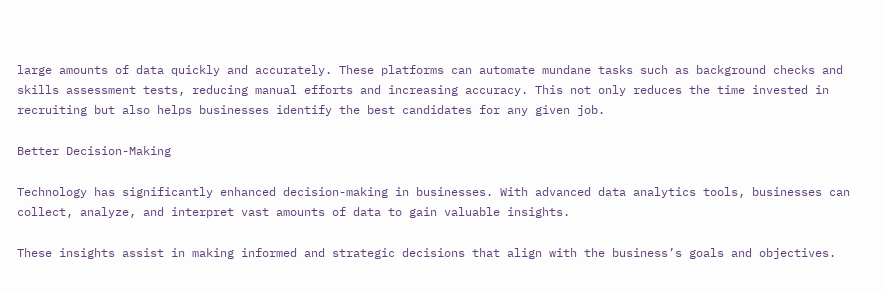large amounts of data quickly and accurately. These platforms can automate mundane tasks such as background checks and skills assessment tests, reducing manual efforts and increasing accuracy. This not only reduces the time invested in recruiting but also helps businesses identify the best candidates for any given job.

Better Decision-Making

Technology has significantly enhanced decision-making in businesses. With advanced data analytics tools, businesses can collect, analyze, and interpret vast amounts of data to gain valuable insights.

These insights assist in making informed and strategic decisions that align with the business’s goals and objectives.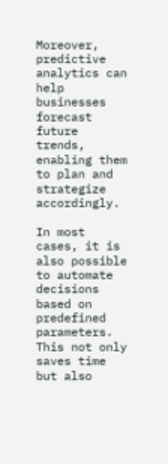Moreover, predictive analytics can help businesses forecast future trends, enabling them to plan and strategize accordingly.

In most cases, it is also possible to automate decisions based on predefined parameters. This not only saves time but also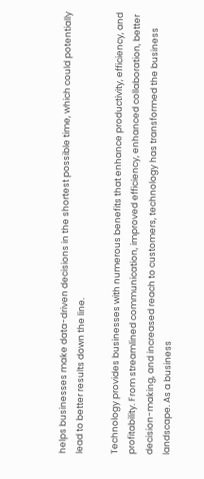helps businesses make data-driven decisions in the shortest possible time, which could potentially lead to better results down the line.

Technology provides businesses with numerous benefits that enhance productivity, efficiency, and profitability. From streamlined communication, improved efficiency, enhanced collaboration, better decision-making, and increased reach to customers, technology has transformed the business landscape. As a business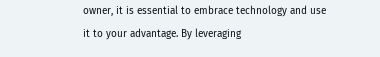owner, it is essential to embrace technology and use it to your advantage. By leveraging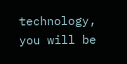technology, you will be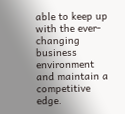able to keep up with the ever-changing business environment and maintain a competitive edge.